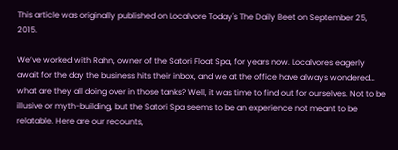This article was originally published on Localvore Today's The Daily Beet on September 25, 2015.

We’ve worked with Rahn, owner of the Satori Float Spa, for years now. Localvores eagerly await for the day the business hits their inbox, and we at the office have always wondered… what are they all doing over in those tanks? Well, it was time to find out for ourselves. Not to be illusive or myth-building, but the Satori Spa seems to be an experience not meant to be relatable. Here are our recounts,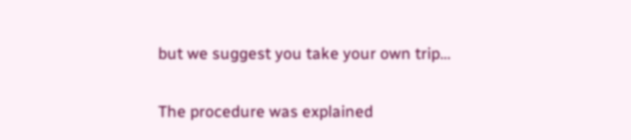but we suggest you take your own trip…


The procedure was explained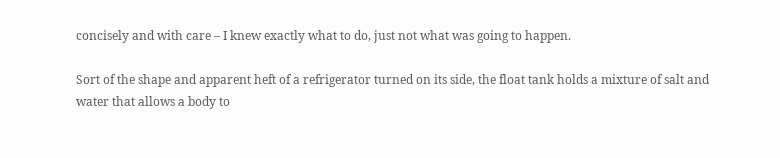concisely and with care – I knew exactly what to do, just not what was going to happen.

Sort of the shape and apparent heft of a refrigerator turned on its side, the float tank holds a mixture of salt and water that allows a body to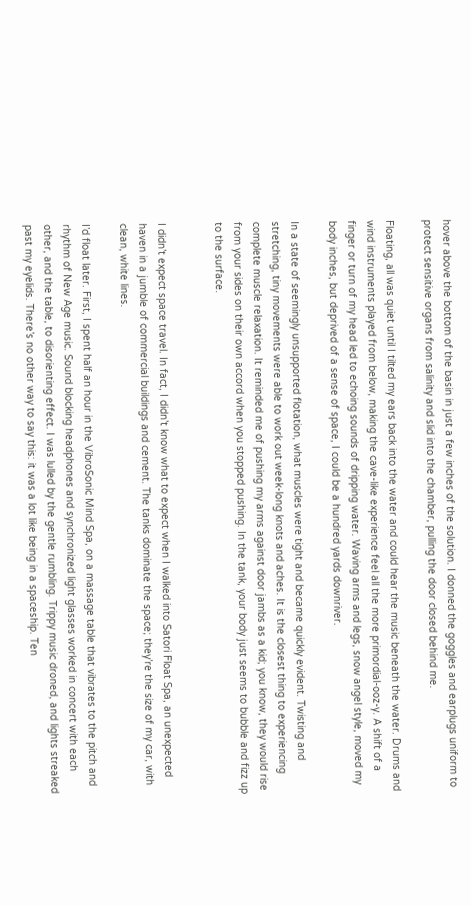hover above the bottom of the basin in just a few inches of the solution. I donned the goggles and earplugs uniform to protect sensitive organs from salinity and slid into the chamber, pulling the door closed behind me.

Floating, all was quiet until I tilted my ears back into the water and could hear the music beneath the water. Drums and wind instruments played from below, making the cave-like experience feel all the more primordial-ooz-y. A shift of a finger or turn of my head led to echoing sounds of dripping water. Waving arms and legs, snow angel style, moved my body inches, but deprived of a sense of space, I could be a hundred yards downriver.

In a state of seemingly unsupported flotation, what muscles were tight and became quickly evident. Twisting and stretching, tiny movements were able to work out week-long knots and aches. It is the closest thing to experiencing complete muscle relaxation. It reminded me of pushing my arms against door jambs as a kid; you know, they would rise from your sides on their own accord when you stopped pushing. In the tank, your body just seems to bubble and fizz up to the surface.


I didn’t expect space travel. In fact, I didn’t know what to expect when I walked into Satori Float Spa, an unexpected haven in a jumble of commercial buildings and cement. The tanks dominate the space; they’re the size of my car, with clean, white lines.

I’d float later. First, I spent half an hour in the VibroSonic Mind Spa, on a massage table that vibrates to the pitch and rhythm of New Age music. Sound blocking headphones and synchronized light glasses worked in concert with each other, and the table, to disorienting effect. I was lulled by the gentle rumbling. Trippy music droned, and lights streaked past my eyelids. There’s no other way to say this: it was a lot like being in a spaceship. Ten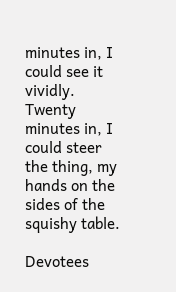minutes in, I could see it vividly. Twenty minutes in, I could steer the thing, my hands on the sides of the squishy table.

Devotees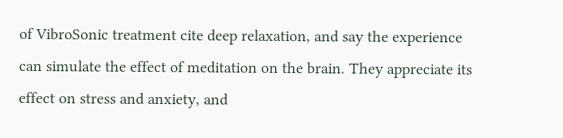of VibroSonic treatment cite deep relaxation, and say the experience can simulate the effect of meditation on the brain. They appreciate its effect on stress and anxiety, and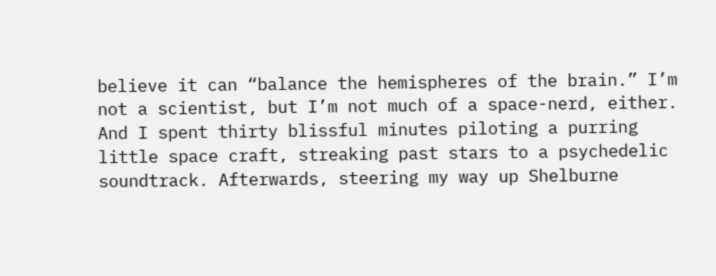believe it can “balance the hemispheres of the brain.” I’m not a scientist, but I’m not much of a space-nerd, either. And I spent thirty blissful minutes piloting a purring little space craft, streaking past stars to a psychedelic soundtrack. Afterwards, steering my way up Shelburne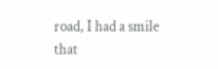road, I had a smile that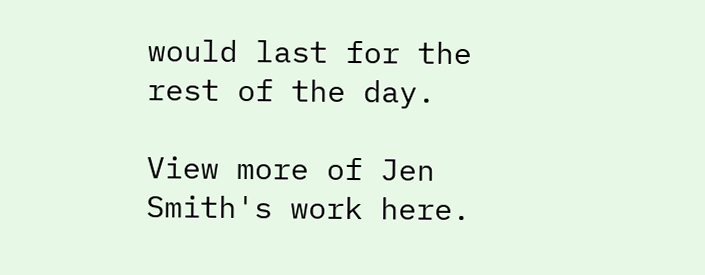would last for the rest of the day.

View more of Jen Smith's work here.